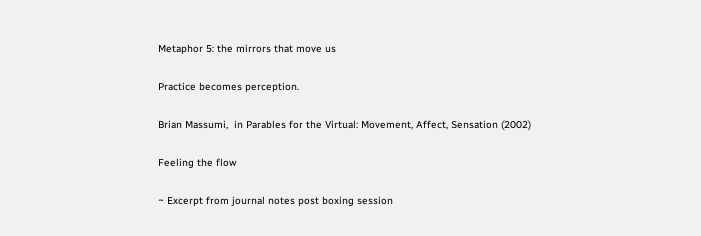Metaphor 5: the mirrors that move us

Practice becomes perception.

Brian Massumi,  in Parables for the Virtual: Movement, Affect, Sensation (2002)

Feeling the flow

~ Excerpt from journal notes post boxing session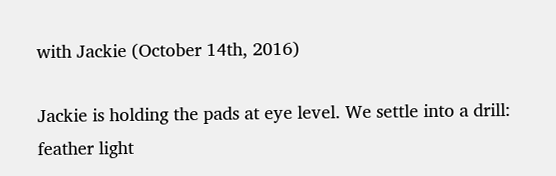with Jackie (October 14th, 2016)

Jackie is holding the pads at eye level. We settle into a drill: feather light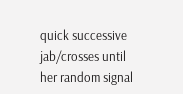quick successive jab/crosses until her random signal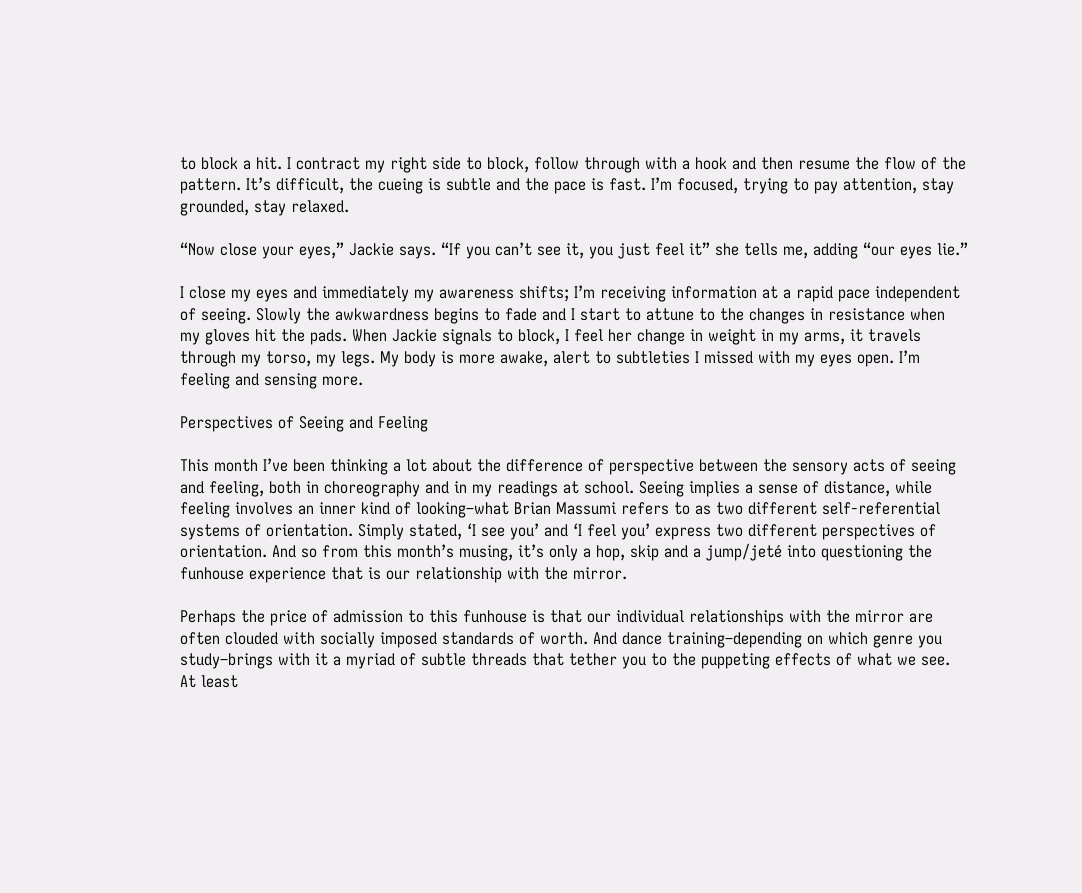to block a hit. I contract my right side to block, follow through with a hook and then resume the flow of the pattern. It’s difficult, the cueing is subtle and the pace is fast. I’m focused, trying to pay attention, stay grounded, stay relaxed.

“Now close your eyes,” Jackie says. “If you can’t see it, you just feel it” she tells me, adding “our eyes lie.”

I close my eyes and immediately my awareness shifts; I’m receiving information at a rapid pace independent of seeing. Slowly the awkwardness begins to fade and I start to attune to the changes in resistance when my gloves hit the pads. When Jackie signals to block, I feel her change in weight in my arms, it travels through my torso, my legs. My body is more awake, alert to subtleties I missed with my eyes open. I’m feeling and sensing more.

Perspectives of Seeing and Feeling

This month I’ve been thinking a lot about the difference of perspective between the sensory acts of seeing and feeling, both in choreography and in my readings at school. Seeing implies a sense of distance, while feeling involves an inner kind of looking–what Brian Massumi refers to as two different self-referential systems of orientation. Simply stated, ‘I see you’ and ‘I feel you’ express two different perspectives of orientation. And so from this month’s musing, it’s only a hop, skip and a jump/jeté into questioning the funhouse experience that is our relationship with the mirror.

Perhaps the price of admission to this funhouse is that our individual relationships with the mirror are often clouded with socially imposed standards of worth. And dance training–depending on which genre you study–brings with it a myriad of subtle threads that tether you to the puppeting effects of what we see. At least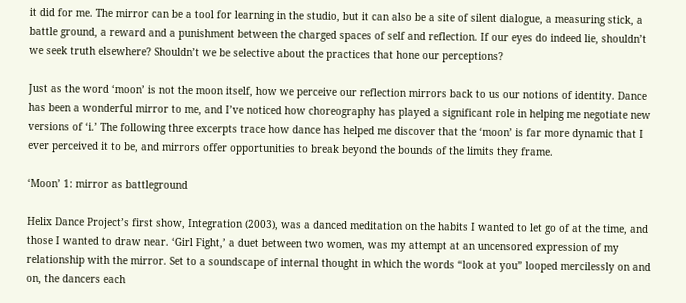it did for me. The mirror can be a tool for learning in the studio, but it can also be a site of silent dialogue, a measuring stick, a battle ground, a reward and a punishment between the charged spaces of self and reflection. If our eyes do indeed lie, shouldn’t we seek truth elsewhere? Shouldn’t we be selective about the practices that hone our perceptions?

Just as the word ‘moon’ is not the moon itself, how we perceive our reflection mirrors back to us our notions of identity. Dance has been a wonderful mirror to me, and I’ve noticed how choreography has played a significant role in helping me negotiate new versions of ‘i.’ The following three excerpts trace how dance has helped me discover that the ‘moon’ is far more dynamic that I ever perceived it to be, and mirrors offer opportunities to break beyond the bounds of the limits they frame.

‘Moon’ 1: mirror as battleground

Helix Dance Project’s first show, Integration (2003), was a danced meditation on the habits I wanted to let go of at the time, and those I wanted to draw near. ‘Girl Fight,’ a duet between two women, was my attempt at an uncensored expression of my relationship with the mirror. Set to a soundscape of internal thought in which the words “look at you” looped mercilessly on and on, the dancers each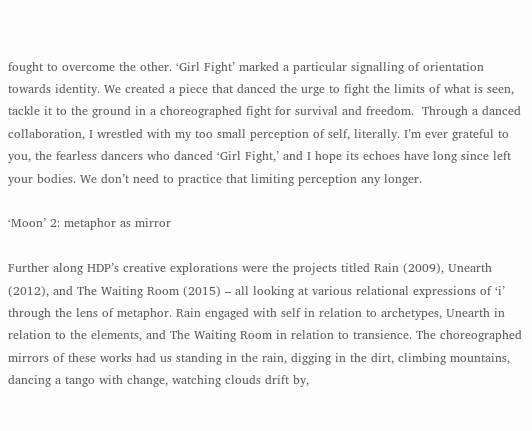fought to overcome the other. ‘Girl Fight’ marked a particular signalling of orientation towards identity. We created a piece that danced the urge to fight the limits of what is seen, tackle it to the ground in a choreographed fight for survival and freedom.  Through a danced collaboration, I wrestled with my too small perception of self, literally. I’m ever grateful to you, the fearless dancers who danced ‘Girl Fight,’ and I hope its echoes have long since left your bodies. We don’t need to practice that limiting perception any longer.

‘Moon’ 2: metaphor as mirror

Further along HDP’s creative explorations were the projects titled Rain (2009), Unearth (2012), and The Waiting Room (2015) – all looking at various relational expressions of ‘i’ through the lens of metaphor. Rain engaged with self in relation to archetypes, Unearth in relation to the elements, and The Waiting Room in relation to transience. The choreographed mirrors of these works had us standing in the rain, digging in the dirt, climbing mountains, dancing a tango with change, watching clouds drift by,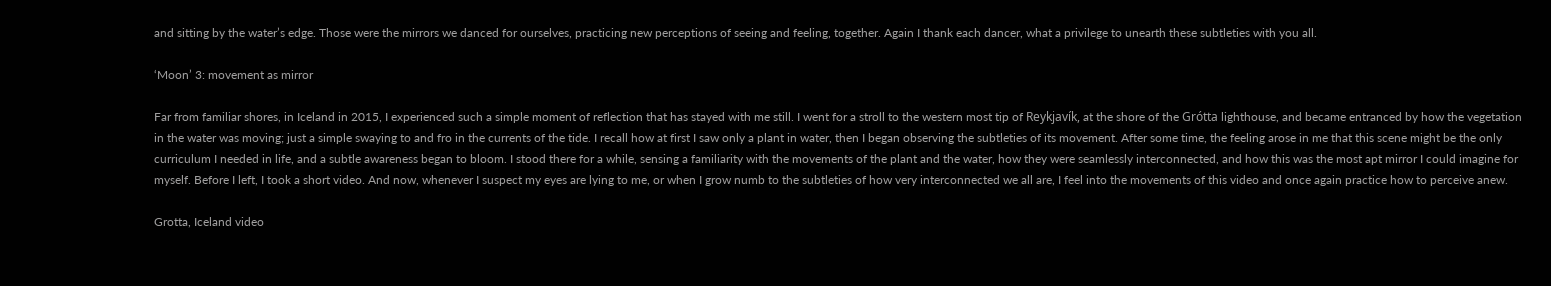and sitting by the water’s edge. Those were the mirrors we danced for ourselves, practicing new perceptions of seeing and feeling, together. Again I thank each dancer, what a privilege to unearth these subtleties with you all.

‘Moon’ 3: movement as mirror

Far from familiar shores, in Iceland in 2015, I experienced such a simple moment of reflection that has stayed with me still. I went for a stroll to the western most tip of Reykjavík, at the shore of the Grótta lighthouse, and became entranced by how the vegetation in the water was moving; just a simple swaying to and fro in the currents of the tide. I recall how at first I saw only a plant in water, then I began observing the subtleties of its movement. After some time, the feeling arose in me that this scene might be the only curriculum I needed in life, and a subtle awareness began to bloom. I stood there for a while, sensing a familiarity with the movements of the plant and the water, how they were seamlessly interconnected, and how this was the most apt mirror I could imagine for myself. Before I left, I took a short video. And now, whenever I suspect my eyes are lying to me, or when I grow numb to the subtleties of how very interconnected we all are, I feel into the movements of this video and once again practice how to perceive anew.

Grotta, Iceland video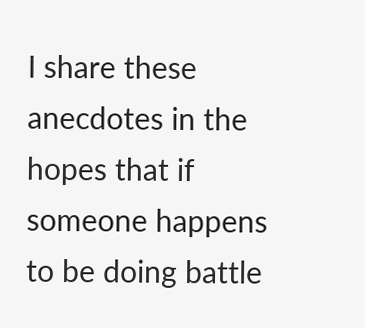I share these anecdotes in the hopes that if someone happens to be doing battle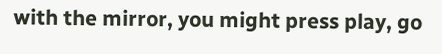with the mirror, you might press play, go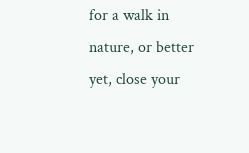for a walk in nature, or better yet, close your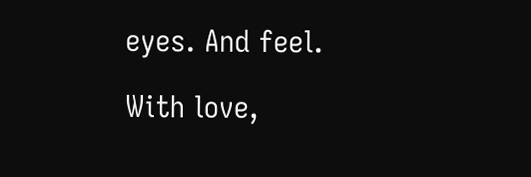eyes. And feel.

With love,